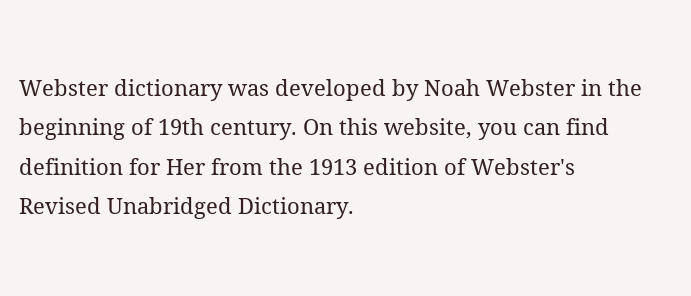Webster dictionary was developed by Noah Webster in the beginning of 19th century. On this website, you can find definition for Her from the 1913 edition of Webster's Revised Unabridged Dictionary.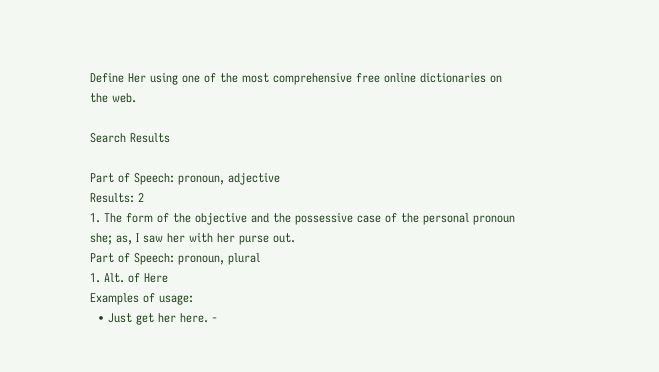Define Her using one of the most comprehensive free online dictionaries on the web.

Search Results

Part of Speech: pronoun, adjective
Results: 2
1. The form of the objective and the possessive case of the personal pronoun she; as, I saw her with her purse out.
Part of Speech: pronoun, plural
1. Alt. of Here
Examples of usage:
  • Just get her here. -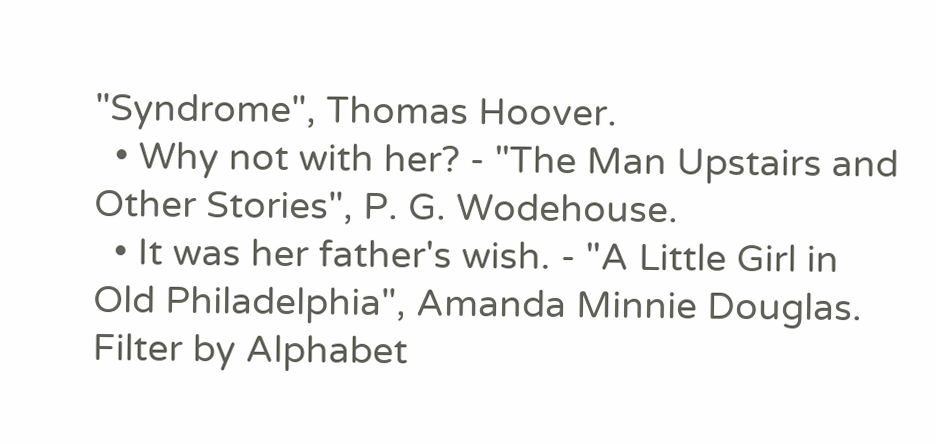"Syndrome", Thomas Hoover.
  • Why not with her? - "The Man Upstairs and Other Stories", P. G. Wodehouse.
  • It was her father's wish. - "A Little Girl in Old Philadelphia", Amanda Minnie Douglas.
Filter by Alphabet